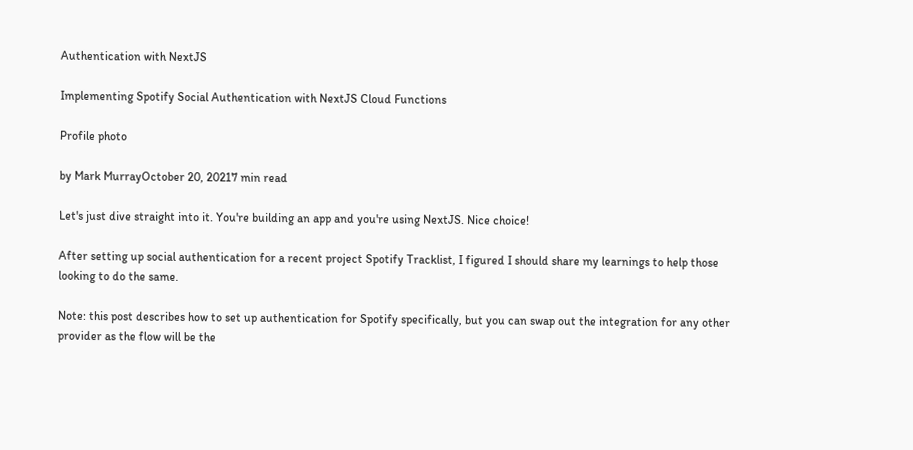Authentication with NextJS

Implementing Spotify Social Authentication with NextJS Cloud Functions

Profile photo

by Mark MurrayOctober 20, 20217 min read

Let's just dive straight into it. You're building an app and you're using NextJS. Nice choice!

After setting up social authentication for a recent project Spotify Tracklist, I figured I should share my learnings to help those looking to do the same.

Note: this post describes how to set up authentication for Spotify specifically, but you can swap out the integration for any other provider as the flow will be the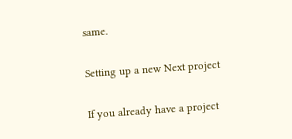same.

Setting up a new Next project

If you already have a project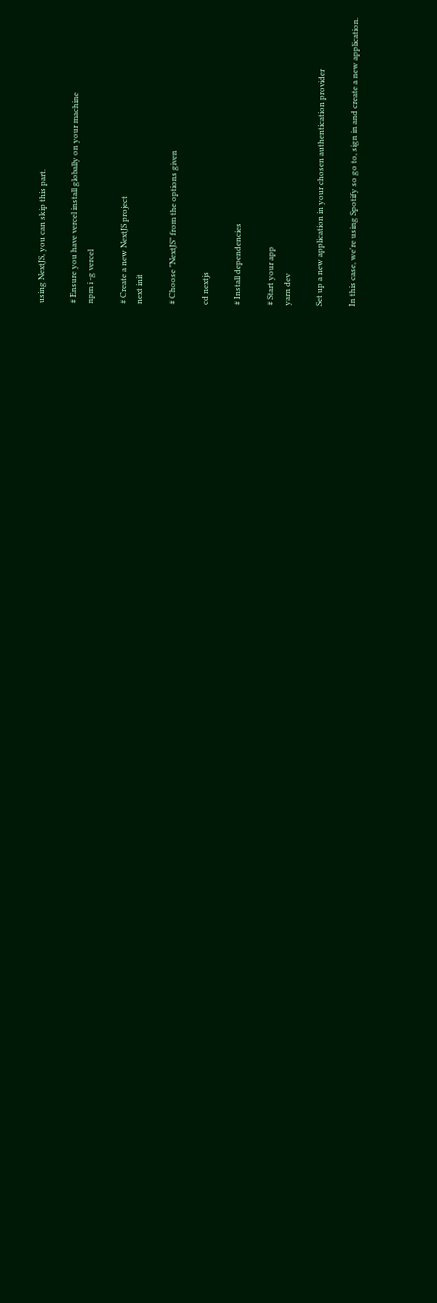using NextJS, you can skip this part.

# Ensure you have vercel install globally on your machine
npm i -g vercel

# Create a new NextJS project
next init

# Choose "NextJS" from the options given

cd nextjs

# Install dependencies

# Start your app
yarn dev

Set up a new application in your chosen authentication provider

In this case, we're using Spotify so go to, sign in and create a new application.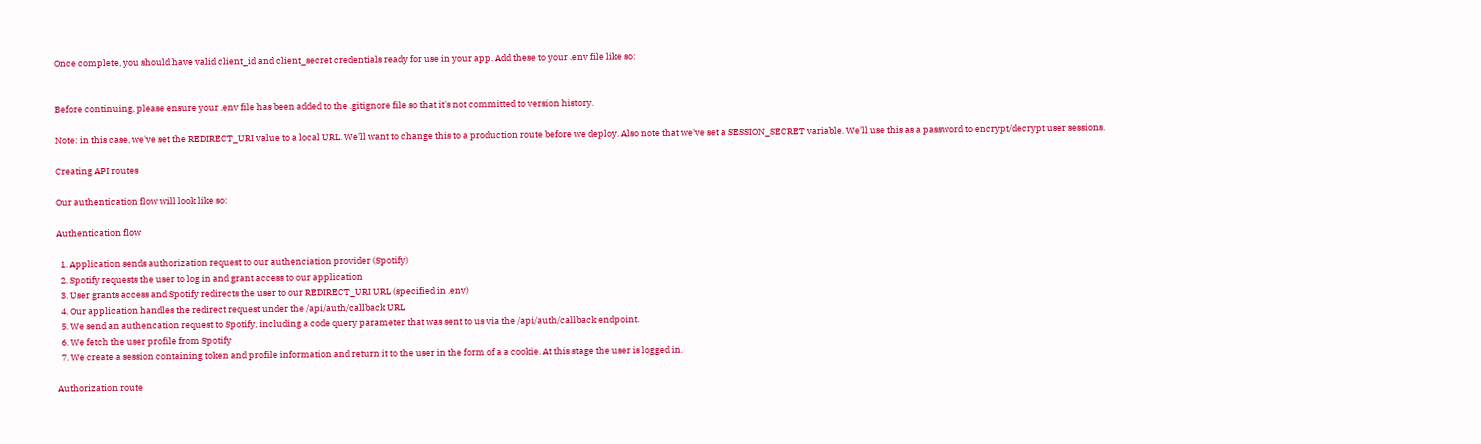Once complete, you should have valid client_id and client_secret credentials ready for use in your app. Add these to your .env file like so:


Before continuing, please ensure your .env file has been added to the .gitignore file so that it's not committed to version history.

Note: in this case, we've set the REDIRECT_URI value to a local URL. We'll want to change this to a production route before we deploy. Also note that we've set a SESSION_SECRET variable. We'll use this as a password to encrypt/decrypt user sessions.

Creating API routes

Our authentication flow will look like so:

Authentication flow

  1. Application sends authorization request to our authenciation provider (Spotify)
  2. Spotify requests the user to log in and grant access to our application
  3. User grants access and Spotify redirects the user to our REDIRECT_URI URL (specified in .env)
  4. Our application handles the redirect request under the /api/auth/callback URL
  5. We send an authencation request to Spotify, including a code query parameter that was sent to us via the /api/auth/callback endpoint.
  6. We fetch the user profile from Spotify
  7. We create a session containing token and profile information and return it to the user in the form of a a cookie. At this stage the user is logged in.

Authorization route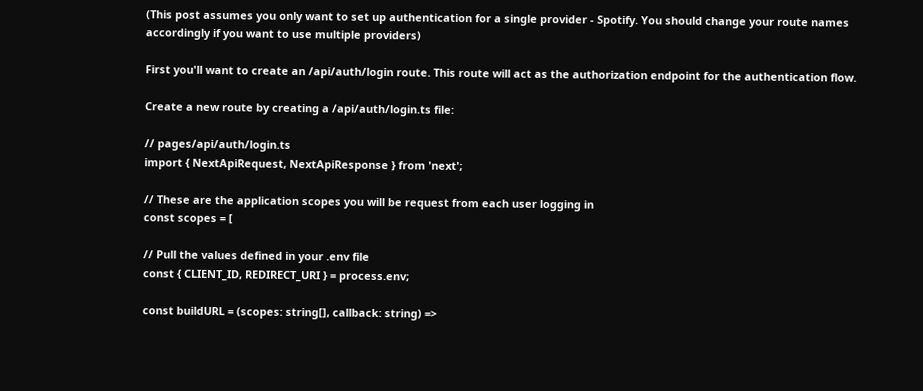(This post assumes you only want to set up authentication for a single provider - Spotify. You should change your route names accordingly if you want to use multiple providers)

First you'll want to create an /api/auth/login route. This route will act as the authorization endpoint for the authentication flow.

Create a new route by creating a /api/auth/login.ts file:

// pages/api/auth/login.ts
import { NextApiRequest, NextApiResponse } from 'next';

// These are the application scopes you will be request from each user logging in
const scopes = [

// Pull the values defined in your .env file
const { CLIENT_ID, REDIRECT_URI } = process.env;

const buildURL = (scopes: string[], callback: string) =>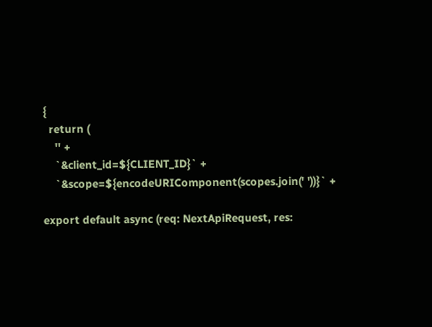{
  return (
    '' +
    `&client_id=${CLIENT_ID}` +
    `&scope=${encodeURIComponent(scopes.join(' '))}` +

export default async (req: NextApiRequest, res: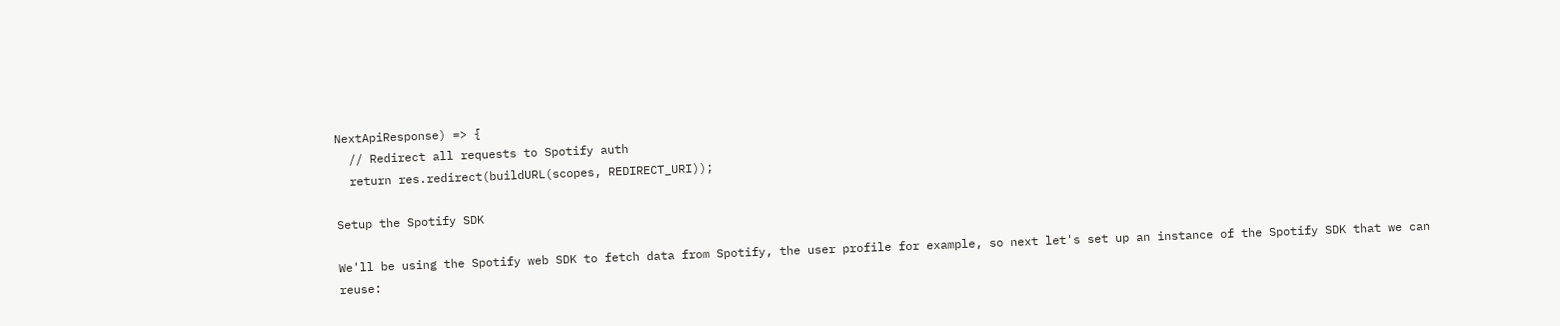NextApiResponse) => {
  // Redirect all requests to Spotify auth
  return res.redirect(buildURL(scopes, REDIRECT_URI));

Setup the Spotify SDK

We'll be using the Spotify web SDK to fetch data from Spotify, the user profile for example, so next let's set up an instance of the Spotify SDK that we can reuse: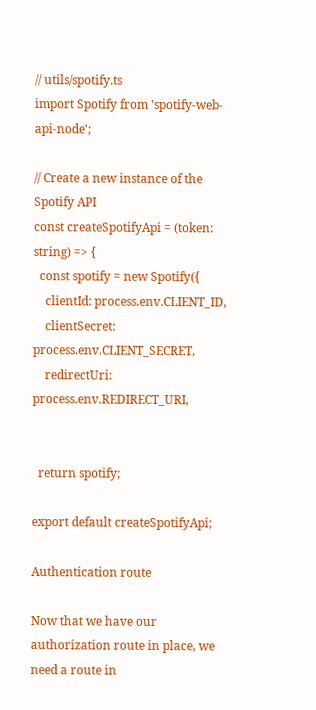// utils/spotify.ts
import Spotify from 'spotify-web-api-node';

// Create a new instance of the Spotify API
const createSpotifyApi = (token: string) => {
  const spotify = new Spotify({
    clientId: process.env.CLIENT_ID,
    clientSecret: process.env.CLIENT_SECRET,
    redirectUri: process.env.REDIRECT_URI,


  return spotify;

export default createSpotifyApi;

Authentication route

Now that we have our authorization route in place, we need a route in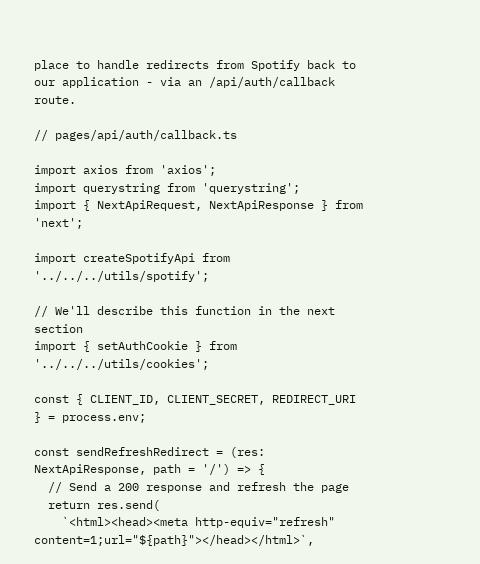place to handle redirects from Spotify back to our application - via an /api/auth/callback route.

// pages/api/auth/callback.ts

import axios from 'axios';
import querystring from 'querystring';
import { NextApiRequest, NextApiResponse } from 'next';

import createSpotifyApi from '../../../utils/spotify';

// We'll describe this function in the next section
import { setAuthCookie } from '../../../utils/cookies';

const { CLIENT_ID, CLIENT_SECRET, REDIRECT_URI } = process.env;

const sendRefreshRedirect = (res: NextApiResponse, path = '/') => {
  // Send a 200 response and refresh the page
  return res.send(
    `<html><head><meta http-equiv="refresh" content=1;url="${path}"></head></html>`,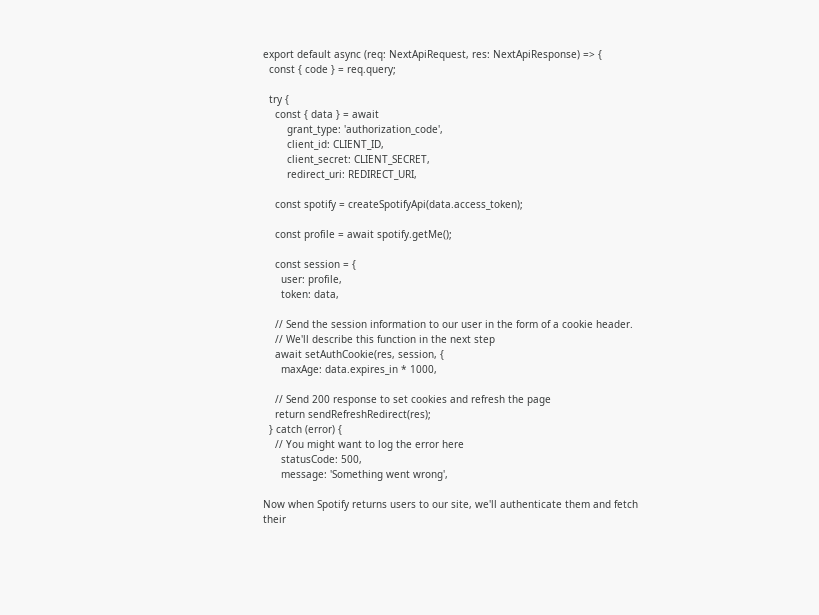export default async (req: NextApiRequest, res: NextApiResponse) => {
  const { code } = req.query;

  try {
    const { data } = await
        grant_type: 'authorization_code',
        client_id: CLIENT_ID,
        client_secret: CLIENT_SECRET,
        redirect_uri: REDIRECT_URI,

    const spotify = createSpotifyApi(data.access_token);

    const profile = await spotify.getMe();

    const session = {
      user: profile,
      token: data,

    // Send the session information to our user in the form of a cookie header.
    // We'll describe this function in the next step
    await setAuthCookie(res, session, {
      maxAge: data.expires_in * 1000,

    // Send 200 response to set cookies and refresh the page
    return sendRefreshRedirect(res);
  } catch (error) {
    // You might want to log the error here
      statusCode: 500,
      message: 'Something went wrong',

Now when Spotify returns users to our site, we'll authenticate them and fetch their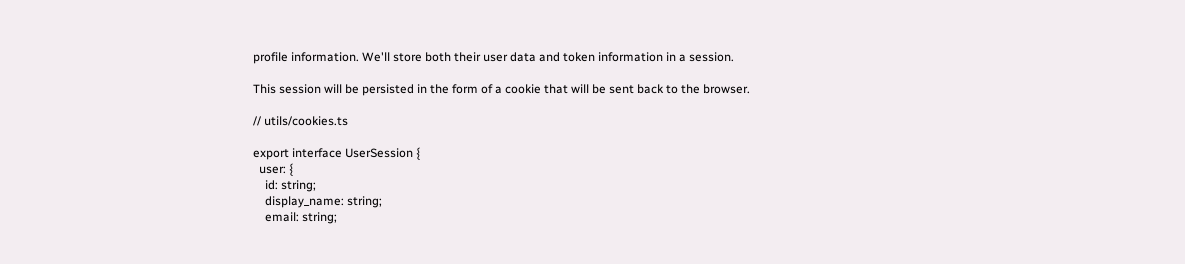profile information. We'll store both their user data and token information in a session.

This session will be persisted in the form of a cookie that will be sent back to the browser.

// utils/cookies.ts

export interface UserSession {
  user: {
    id: string;
    display_name: string;
    email: string;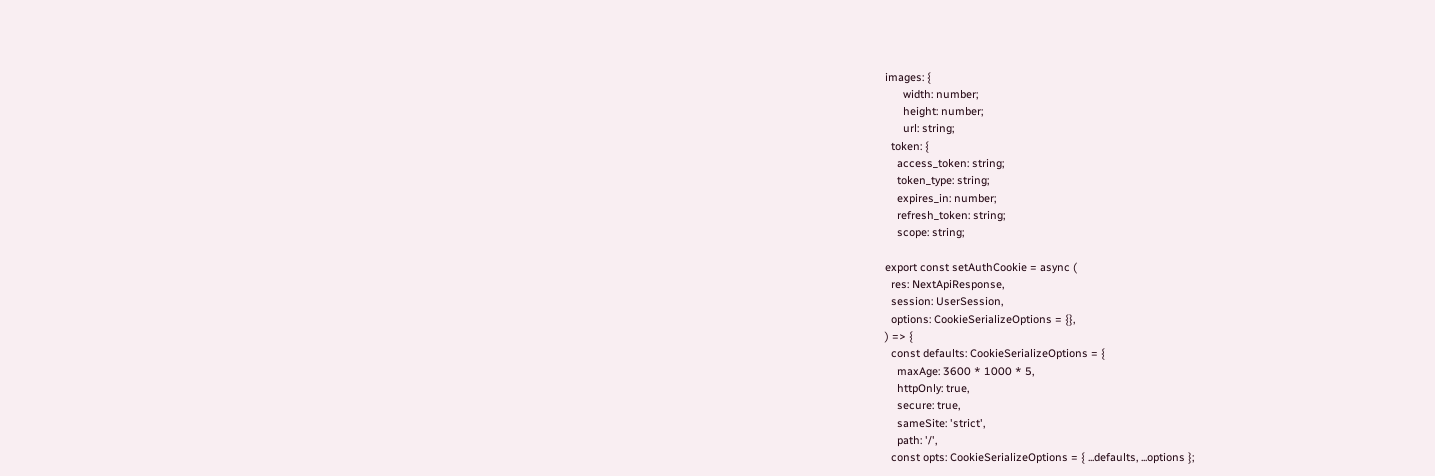images: {
      width: number;
      height: number;
      url: string;
  token: {
    access_token: string;
    token_type: string;
    expires_in: number;
    refresh_token: string;
    scope: string;

export const setAuthCookie = async (
  res: NextApiResponse,
  session: UserSession,
  options: CookieSerializeOptions = {},
) => {
  const defaults: CookieSerializeOptions = {
    maxAge: 3600 * 1000 * 5,
    httpOnly: true,
    secure: true,
    sameSite: 'strict',
    path: '/',
  const opts: CookieSerializeOptions = { ...defaults, ...options };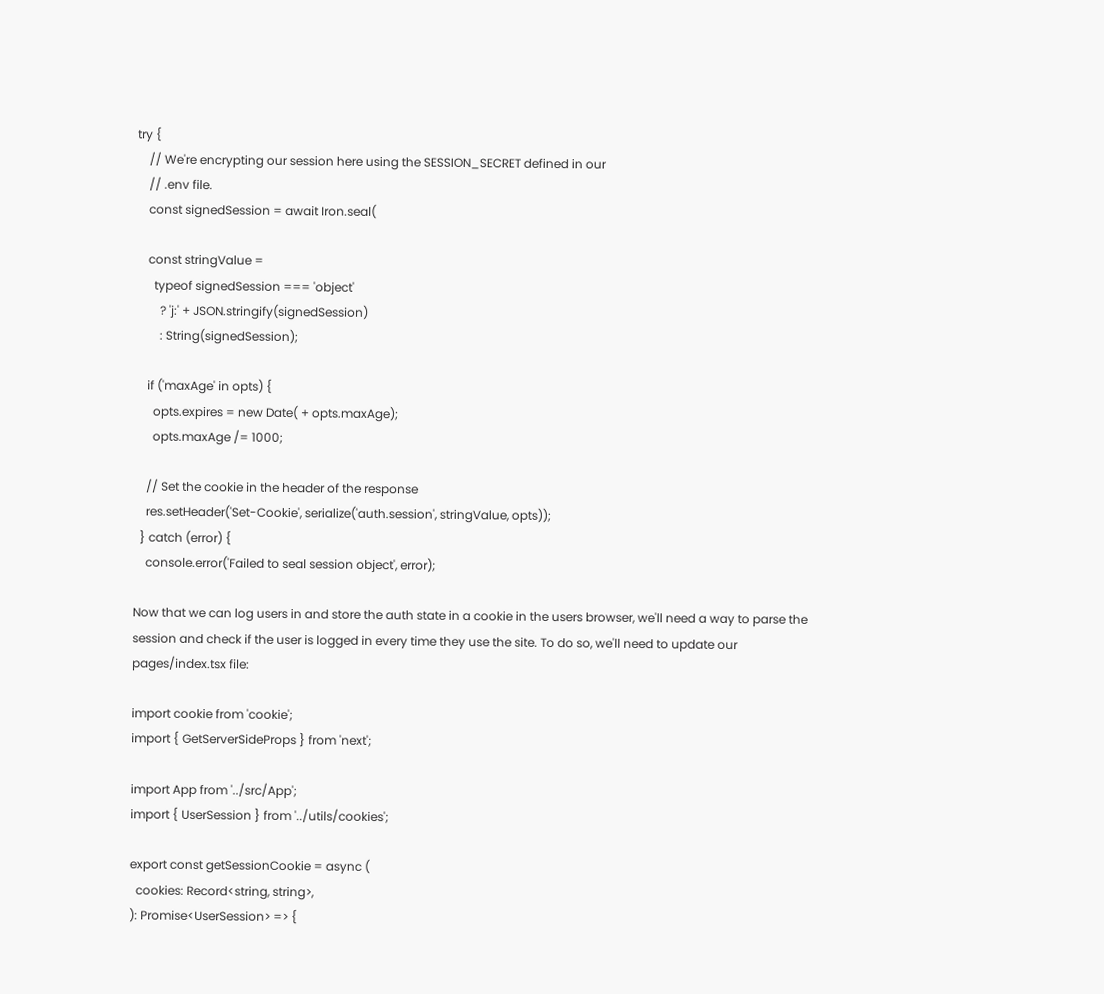try {
    // We're encrypting our session here using the SESSION_SECRET defined in our
    // .env file.
    const signedSession = await Iron.seal(

    const stringValue =
      typeof signedSession === 'object'
        ? 'j:' + JSON.stringify(signedSession)
        : String(signedSession);

    if ('maxAge' in opts) {
      opts.expires = new Date( + opts.maxAge);
      opts.maxAge /= 1000;

    // Set the cookie in the header of the response
    res.setHeader('Set-Cookie', serialize('auth.session', stringValue, opts));
  } catch (error) {
    console.error('Failed to seal session object', error);

Now that we can log users in and store the auth state in a cookie in the users browser, we'll need a way to parse the session and check if the user is logged in every time they use the site. To do so, we'll need to update our pages/index.tsx file:

import cookie from 'cookie';
import { GetServerSideProps } from 'next';

import App from '../src/App';
import { UserSession } from '../utils/cookies';

export const getSessionCookie = async (
  cookies: Record<string, string>,
): Promise<UserSession> => {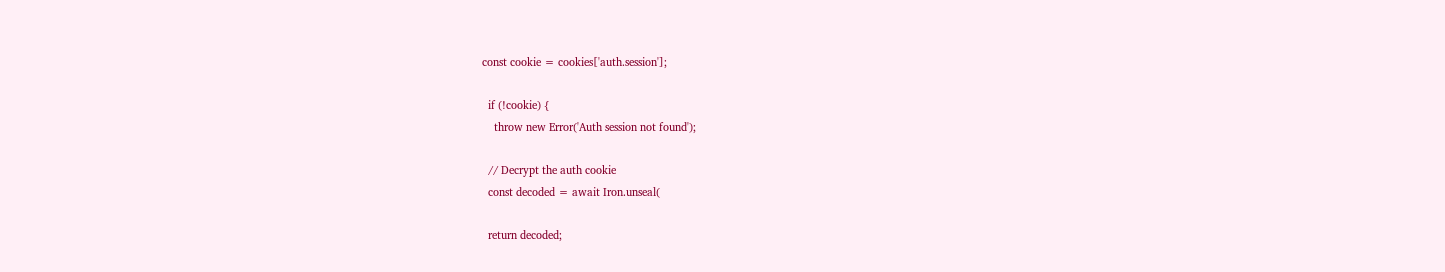const cookie = cookies['auth.session'];

  if (!cookie) {
    throw new Error('Auth session not found');

  // Decrypt the auth cookie
  const decoded = await Iron.unseal(

  return decoded;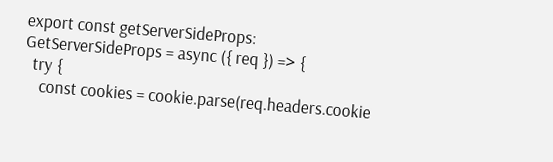export const getServerSideProps: GetServerSideProps = async ({ req }) => {
  try {
    const cookies = cookie.parse(req.headers.cookie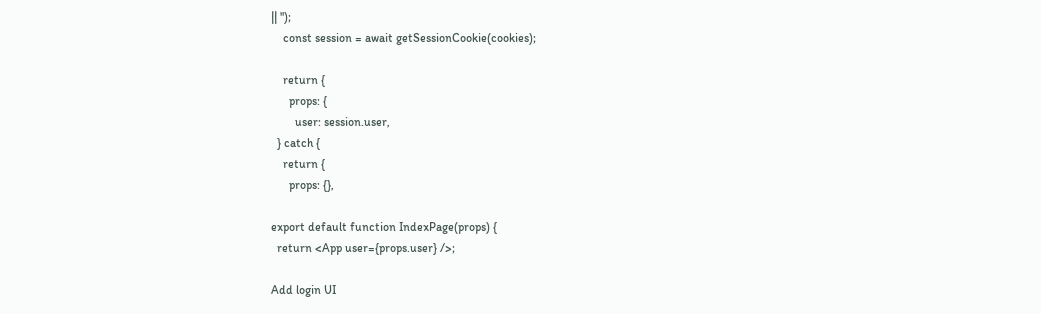|| '');
    const session = await getSessionCookie(cookies);

    return {
      props: {
        user: session.user,
  } catch {
    return {
      props: {},

export default function IndexPage(props) {
  return <App user={props.user} />;

Add login UI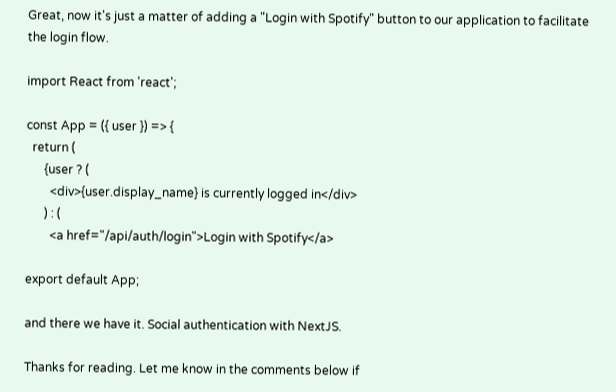Great, now it's just a matter of adding a "Login with Spotify" button to our application to facilitate the login flow.

import React from 'react';

const App = ({ user }) => {
  return (
      {user ? (
        <div>{user.display_name} is currently logged in</div>
      ) : (
        <a href="/api/auth/login">Login with Spotify</a>

export default App;

and there we have it. Social authentication with NextJS.

Thanks for reading. Let me know in the comments below if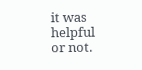it was helpful or not.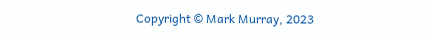Copyright © Mark Murray, 2023